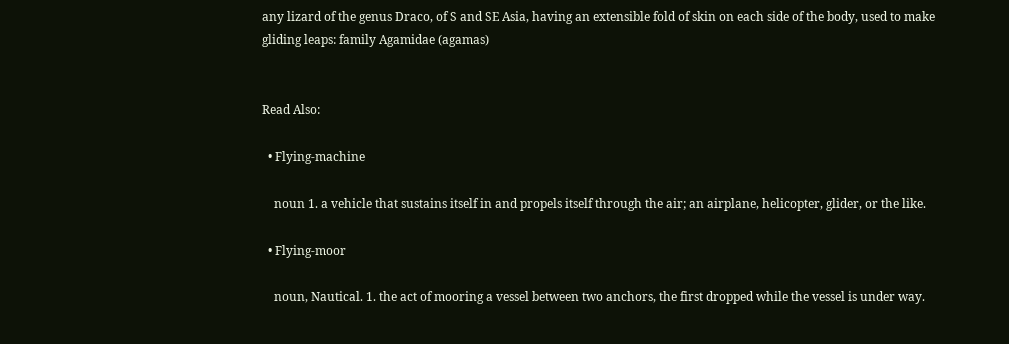any lizard of the genus Draco, of S and SE Asia, having an extensible fold of skin on each side of the body, used to make gliding leaps: family Agamidae (agamas)


Read Also:

  • Flying-machine

    noun 1. a vehicle that sustains itself in and propels itself through the air; an airplane, helicopter, glider, or the like.

  • Flying-moor

    noun, Nautical. 1. the act of mooring a vessel between two anchors, the first dropped while the vessel is under way.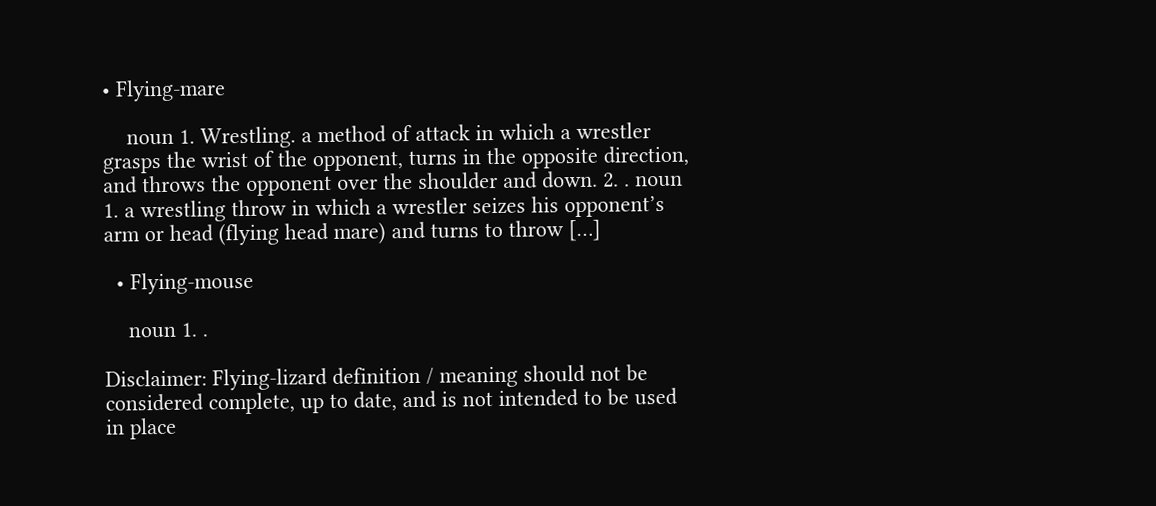• Flying-mare

    noun 1. Wrestling. a method of attack in which a wrestler grasps the wrist of the opponent, turns in the opposite direction, and throws the opponent over the shoulder and down. 2. . noun 1. a wrestling throw in which a wrestler seizes his opponent’s arm or head (flying head mare) and turns to throw […]

  • Flying-mouse

    noun 1. .

Disclaimer: Flying-lizard definition / meaning should not be considered complete, up to date, and is not intended to be used in place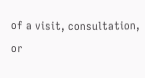of a visit, consultation, or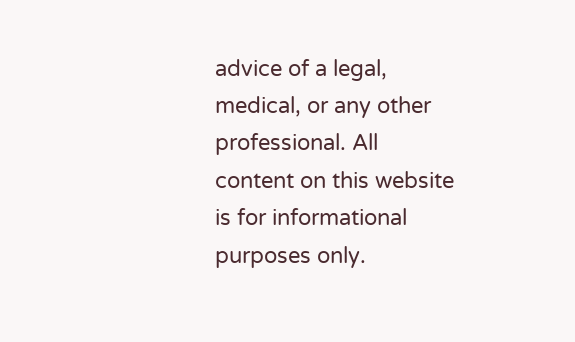advice of a legal, medical, or any other professional. All content on this website is for informational purposes only.